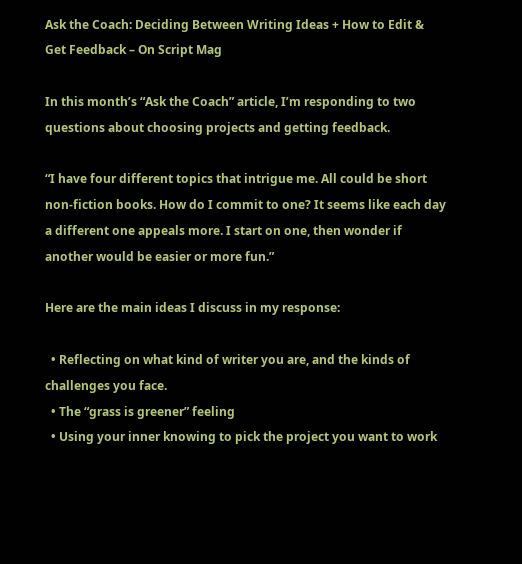Ask the Coach: Deciding Between Writing Ideas + How to Edit & Get Feedback – On Script Mag

In this month’s “Ask the Coach” article, I’m responding to two questions about choosing projects and getting feedback.

“I have four different topics that intrigue me. All could be short non-fiction books. How do I commit to one? It seems like each day a different one appeals more. I start on one, then wonder if another would be easier or more fun.”

Here are the main ideas I discuss in my response:

  • Reflecting on what kind of writer you are, and the kinds of challenges you face.
  • The “grass is greener” feeling
  • Using your inner knowing to pick the project you want to work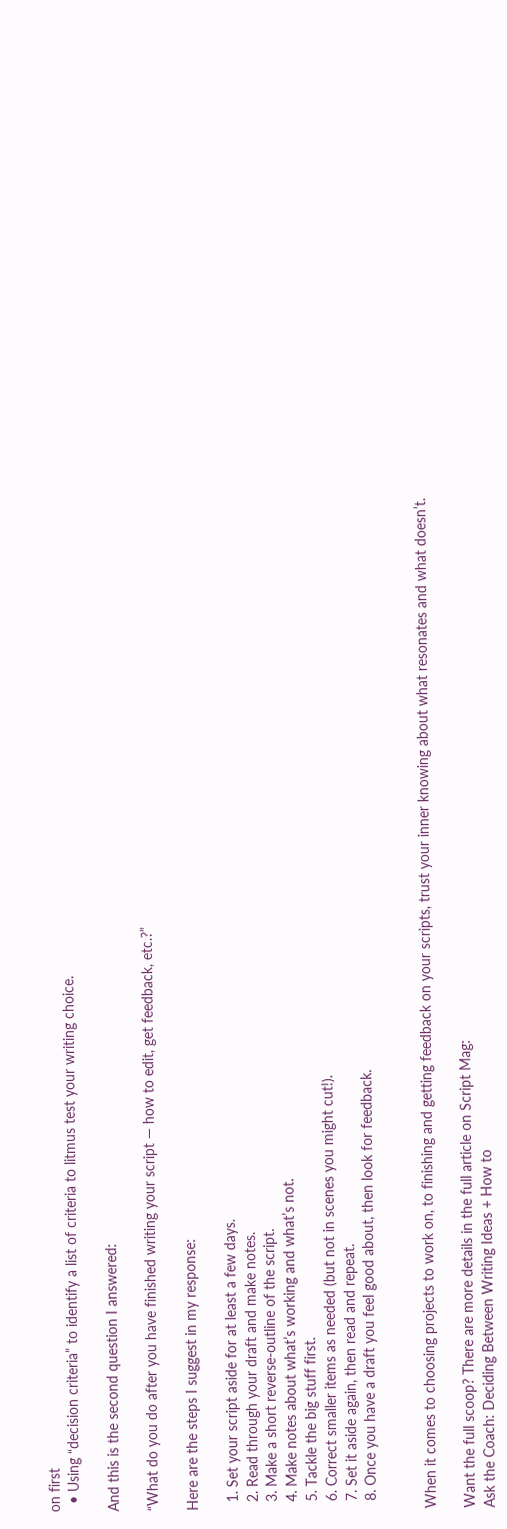on first
  • Using “decision criteria” to identify a list of criteria to litmus test your writing choice.

And this is the second question I answered:

“What do you do after you have finished writing your script — how to edit, get feedback, etc.?”

Here are the steps I suggest in my response:

  1. Set your script aside for at least a few days.
  2. Read through your draft and make notes.
  3. Make a short reverse-outline of the script.
  4. Make notes about what’s working and what’s not.
  5. Tackle the big stuff first.
  6. Correct smaller items as needed (but not in scenes you might cut!).
  7. Set it aside again, then read and repeat.
  8. Once you have a draft you feel good about, then look for feedback.


When it comes to choosing projects to work on, to finishing and getting feedback on your scripts, trust your inner knowing about what resonates and what doesn’t.

Want the full scoop? There are more details in the full article on Script Mag:
Ask the Coach: Deciding Between Writing Ideas + How to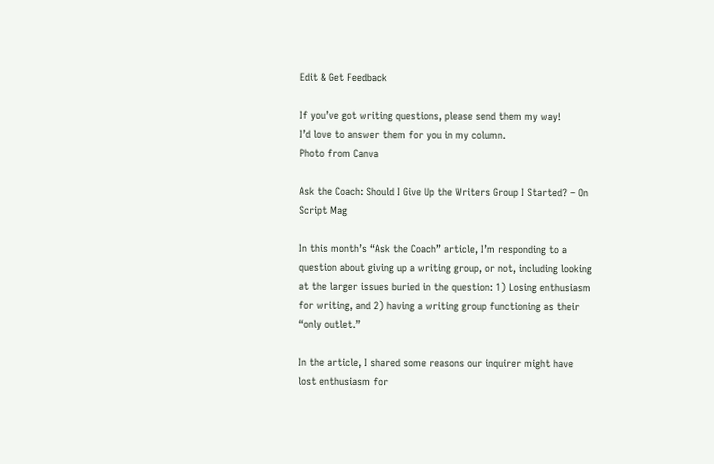Edit & Get Feedback

If you’ve got writing questions, please send them my way!
I’d love to answer them for you in my column.
Photo from Canva

Ask the Coach: Should I Give Up the Writers Group I Started? – On Script Mag

In this month’s “Ask the Coach” article, I’m responding to a question about giving up a writing group, or not, including looking at the larger issues buried in the question: 1) Losing enthusiasm for writing, and 2) having a writing group functioning as their “only outlet.”

In the article, I shared some reasons our inquirer might have lost enthusiasm for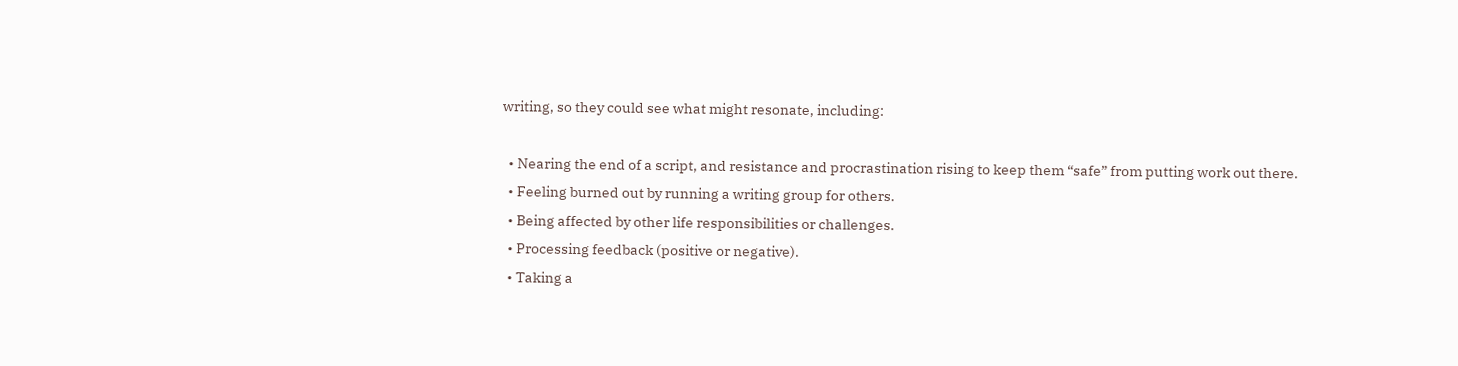writing, so they could see what might resonate, including:

  • Nearing the end of a script, and resistance and procrastination rising to keep them “safe” from putting work out there.
  • Feeling burned out by running a writing group for others.
  • Being affected by other life responsibilities or challenges.
  • Processing feedback (positive or negative).
  • Taking a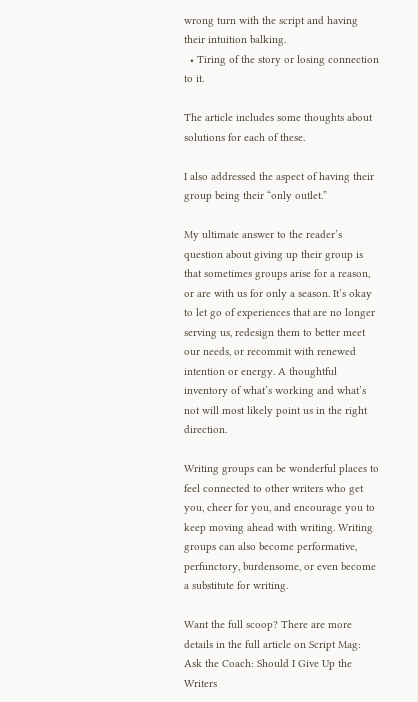wrong turn with the script and having their intuition balking.
  • Tiring of the story or losing connection to it.

The article includes some thoughts about solutions for each of these.

I also addressed the aspect of having their group being their “only outlet.”

My ultimate answer to the reader’s question about giving up their group is that sometimes groups arise for a reason, or are with us for only a season. It’s okay to let go of experiences that are no longer serving us, redesign them to better meet our needs, or recommit with renewed intention or energy. A thoughtful inventory of what’s working and what’s not will most likely point us in the right direction.

Writing groups can be wonderful places to feel connected to other writers who get you, cheer for you, and encourage you to keep moving ahead with writing. Writing groups can also become performative, perfunctory, burdensome, or even become a substitute for writing.

Want the full scoop? There are more details in the full article on Script Mag:
Ask the Coach: Should I Give Up the Writers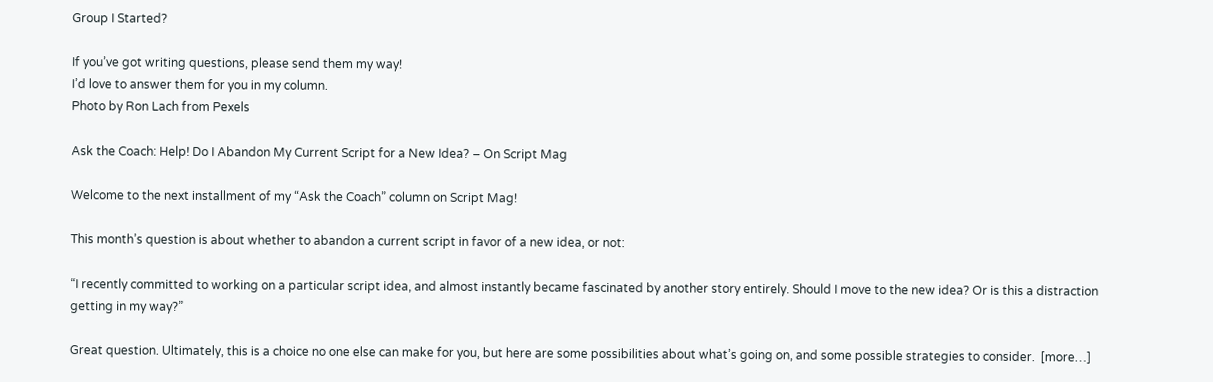Group I Started?

If you’ve got writing questions, please send them my way!
I’d love to answer them for you in my column.
Photo by Ron Lach from Pexels

Ask the Coach: Help! Do I Abandon My Current Script for a New Idea? – On Script Mag

Welcome to the next installment of my “Ask the Coach” column on Script Mag!

This month’s question is about whether to abandon a current script in favor of a new idea, or not:

“I recently committed to working on a particular script idea, and almost instantly became fascinated by another story entirely. Should I move to the new idea? Or is this a distraction getting in my way?”

Great question. Ultimately, this is a choice no one else can make for you, but here are some possibilities about what’s going on, and some possible strategies to consider.  [more…]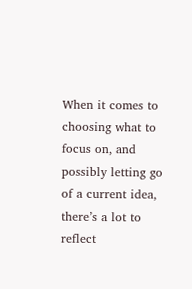When it comes to choosing what to focus on, and possibly letting go of a current idea, there’s a lot to reflect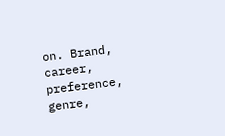on. Brand, career, preference, genre,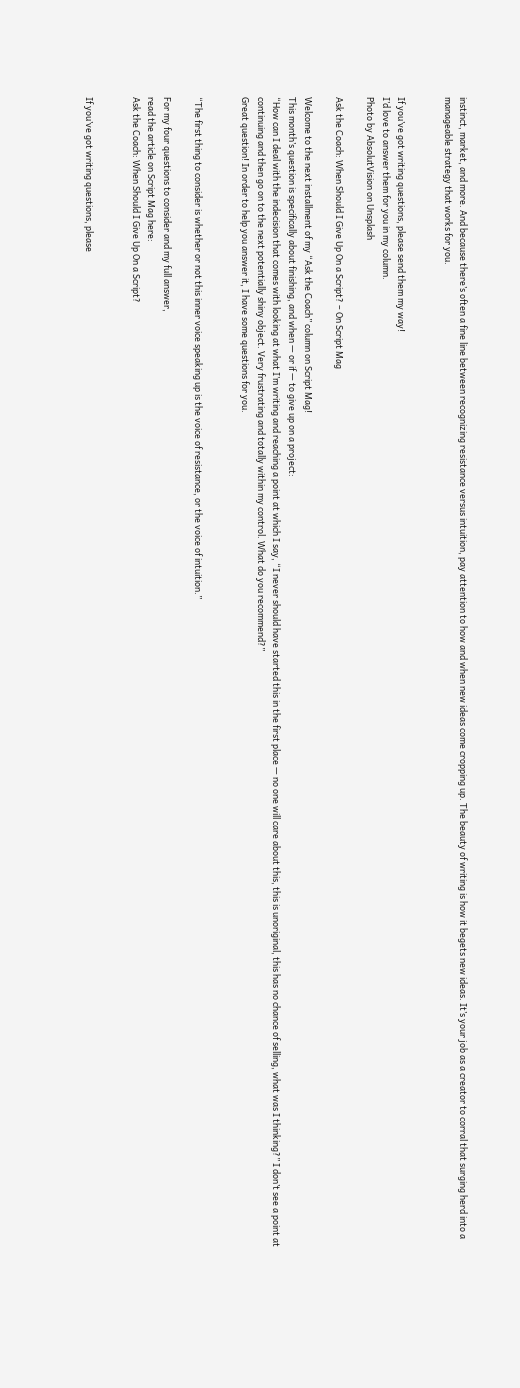instinct, market, and more. And because there’s often a fine line between recognizing resistance versus intuition, pay attention to how and when new ideas come cropping up. The beauty of writing is how it begets new ideas. It’s your job as a creator to corral that surging herd into a manageable strategy that works for you.


If you’ve got writing questions, please send them my way!
I’d love to answer them for you in my column.
Photo by AbsolutVision on Unsplash

Ask the Coach: When Should I Give Up On a Script? – On Script Mag

Welcome to the next installment of my “Ask the Coach” column on Script Mag!
This month’s question is specifically about finishing, and when — or if — to give up on a project:
“How can I deal with the indecision that comes with looking at what I’m writing and reaching a point at which I say, “I never should have started this in the first place — no one will care about this, this is unoriginal, this has no chance of selling, what was I thinking?” I don’t see a point at continuing and then go on to the next potentially shiny object. Very frustrating and totally within my control. What do you recommend?”
Great question! In order to help you answer it, I have some questions for you.


“The first thing to consider is whether or not this inner voice speaking up is the voice of resistance, or the voice of intuition.”

For my four questions to consider and my full answer,
read the article on Script Mag here:
Ask the Coach: When Should I Give Up On a Script?


If you’ve got writing questions, please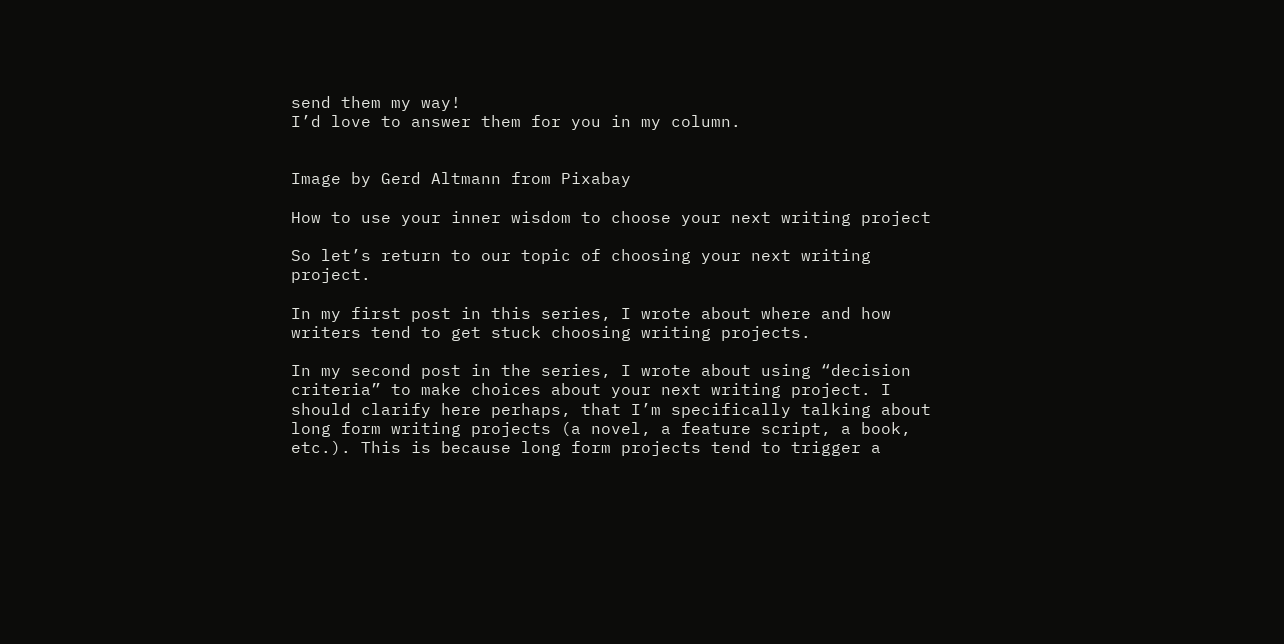send them my way!
I’d love to answer them for you in my column.


Image by Gerd Altmann from Pixabay

How to use your inner wisdom to choose your next writing project

So let’s return to our topic of choosing your next writing project.

In my first post in this series, I wrote about where and how writers tend to get stuck choosing writing projects.

In my second post in the series, I wrote about using “decision criteria” to make choices about your next writing project. I should clarify here perhaps, that I’m specifically talking about long form writing projects (a novel, a feature script, a book, etc.). This is because long form projects tend to trigger a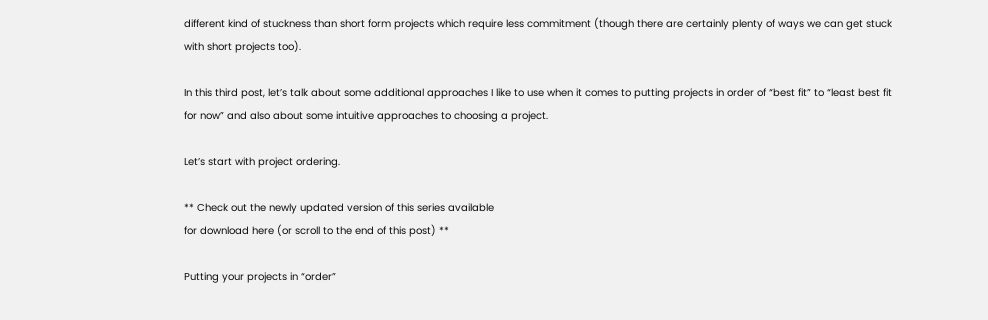different kind of stuckness than short form projects which require less commitment (though there are certainly plenty of ways we can get stuck with short projects too).

In this third post, let’s talk about some additional approaches I like to use when it comes to putting projects in order of “best fit” to “least best fit for now” and also about some intuitive approaches to choosing a project.

Let’s start with project ordering.

** Check out the newly updated version of this series available
for download here (or scroll to the end of this post) **

Putting your projects in “order”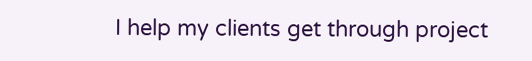I help my clients get through project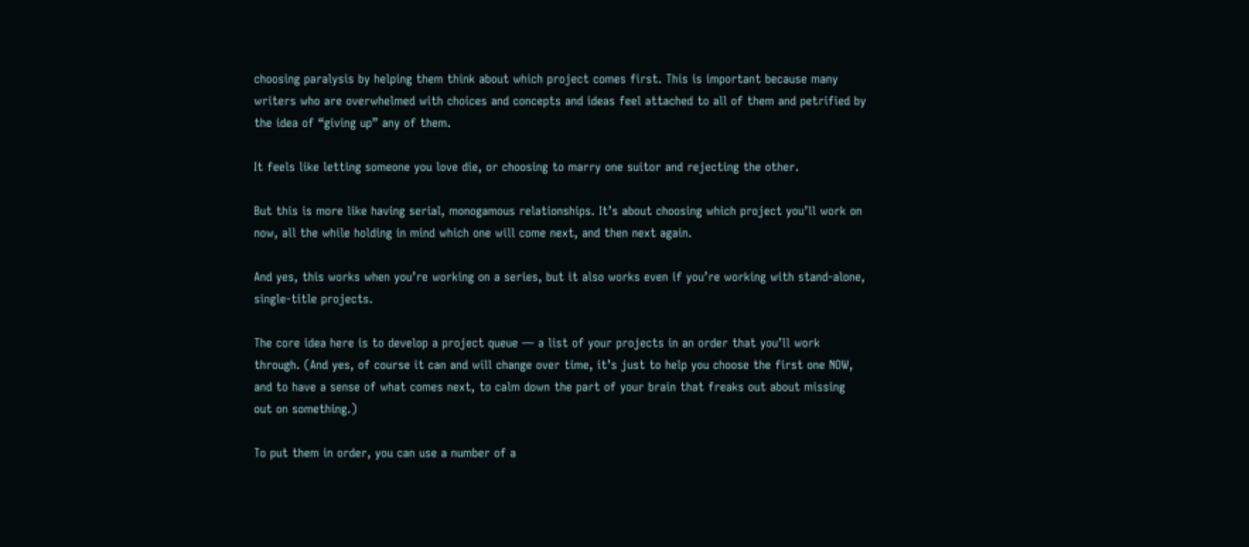choosing paralysis by helping them think about which project comes first. This is important because many writers who are overwhelmed with choices and concepts and ideas feel attached to all of them and petrified by the idea of “giving up” any of them.

It feels like letting someone you love die, or choosing to marry one suitor and rejecting the other.

But this is more like having serial, monogamous relationships. It’s about choosing which project you’ll work on now, all the while holding in mind which one will come next, and then next again.

And yes, this works when you’re working on a series, but it also works even if you’re working with stand-alone, single-title projects.

The core idea here is to develop a project queue — a list of your projects in an order that you’ll work through. (And yes, of course it can and will change over time, it’s just to help you choose the first one NOW, and to have a sense of what comes next, to calm down the part of your brain that freaks out about missing out on something.)

To put them in order, you can use a number of a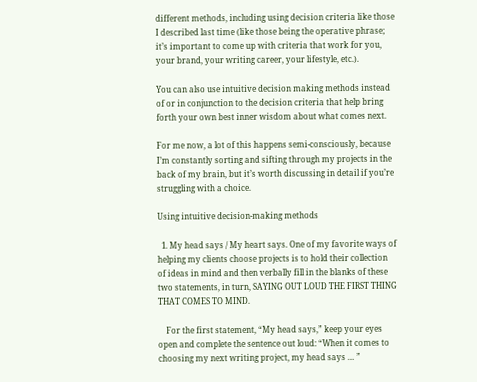different methods, including using decision criteria like those I described last time (like those being the operative phrase; it’s important to come up with criteria that work for you, your brand, your writing career, your lifestyle, etc.).

You can also use intuitive decision making methods instead of or in conjunction to the decision criteria that help bring forth your own best inner wisdom about what comes next.

For me now, a lot of this happens semi-consciously, because I’m constantly sorting and sifting through my projects in the back of my brain, but it’s worth discussing in detail if you’re struggling with a choice.

Using intuitive decision-making methods

  1. My head says / My heart says. One of my favorite ways of helping my clients choose projects is to hold their collection of ideas in mind and then verbally fill in the blanks of these two statements, in turn, SAYING OUT LOUD THE FIRST THING THAT COMES TO MIND.

    For the first statement, “My head says,” keep your eyes open and complete the sentence out loud: “When it comes to choosing my next writing project, my head says … ”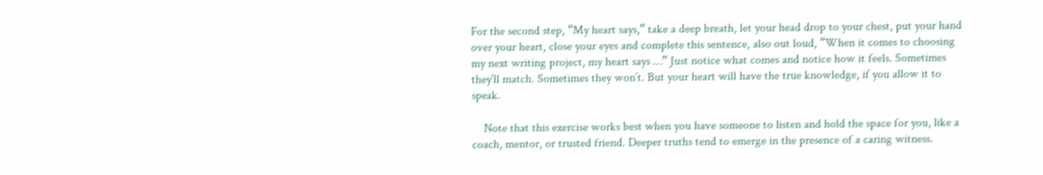For the second step, “My heart says,” take a deep breath, let your head drop to your chest, put your hand over your heart, close your eyes and complete this sentence, also out loud, “When it comes to choosing my next writing project, my heart says …” Just notice what comes and notice how it feels. Sometimes they’ll match. Sometimes they won’t. But your heart will have the true knowledge, if you allow it to speak.

    Note that this exercise works best when you have someone to listen and hold the space for you, like a coach, mentor, or trusted friend. Deeper truths tend to emerge in the presence of a caring witness.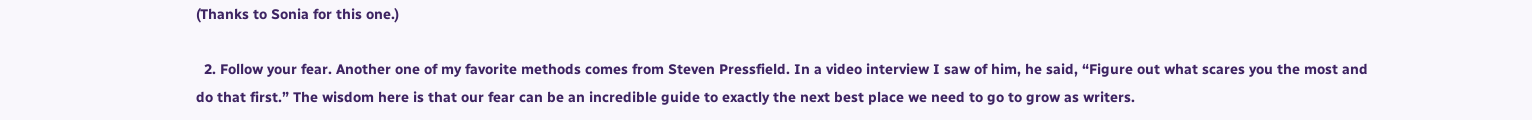(Thanks to Sonia for this one.)

  2. Follow your fear. Another one of my favorite methods comes from Steven Pressfield. In a video interview I saw of him, he said, “Figure out what scares you the most and do that first.” The wisdom here is that our fear can be an incredible guide to exactly the next best place we need to go to grow as writers.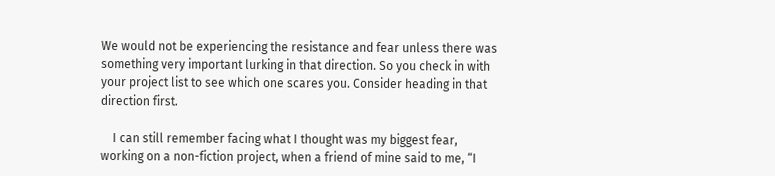We would not be experiencing the resistance and fear unless there was something very important lurking in that direction. So you check in with your project list to see which one scares you. Consider heading in that direction first.

    I can still remember facing what I thought was my biggest fear, working on a non-fiction project, when a friend of mine said to me, “I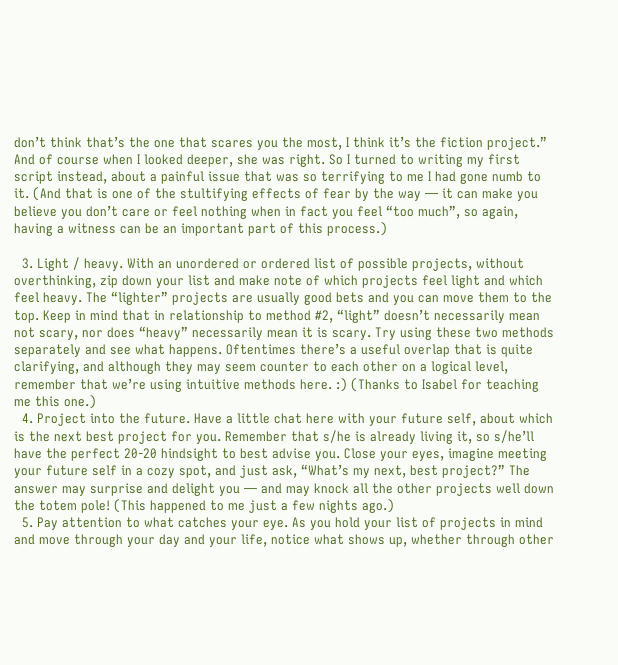don’t think that’s the one that scares you the most, I think it’s the fiction project.” And of course when I looked deeper, she was right. So I turned to writing my first script instead, about a painful issue that was so terrifying to me I had gone numb to it. (And that is one of the stultifying effects of fear by the way — it can make you believe you don’t care or feel nothing when in fact you feel “too much”, so again, having a witness can be an important part of this process.)

  3. Light / heavy. With an unordered or ordered list of possible projects, without overthinking, zip down your list and make note of which projects feel light and which feel heavy. The “lighter” projects are usually good bets and you can move them to the top. Keep in mind that in relationship to method #2, “light” doesn’t necessarily mean not scary, nor does “heavy” necessarily mean it is scary. Try using these two methods separately and see what happens. Oftentimes there’s a useful overlap that is quite clarifying, and although they may seem counter to each other on a logical level, remember that we’re using intuitive methods here. :) (Thanks to Isabel for teaching me this one.)
  4. Project into the future. Have a little chat here with your future self, about which is the next best project for you. Remember that s/he is already living it, so s/he’ll have the perfect 20-20 hindsight to best advise you. Close your eyes, imagine meeting your future self in a cozy spot, and just ask, “What’s my next, best project?” The answer may surprise and delight you — and may knock all the other projects well down the totem pole! (This happened to me just a few nights ago.)
  5. Pay attention to what catches your eye. As you hold your list of projects in mind and move through your day and your life, notice what shows up, whether through other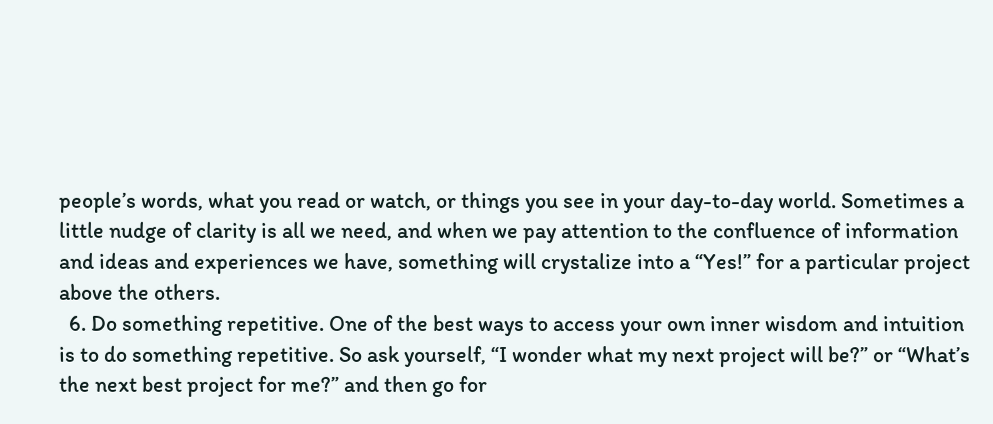people’s words, what you read or watch, or things you see in your day-to-day world. Sometimes a little nudge of clarity is all we need, and when we pay attention to the confluence of information and ideas and experiences we have, something will crystalize into a “Yes!” for a particular project above the others.
  6. Do something repetitive. One of the best ways to access your own inner wisdom and intuition is to do something repetitive. So ask yourself, “I wonder what my next project will be?” or “What’s the next best project for me?” and then go for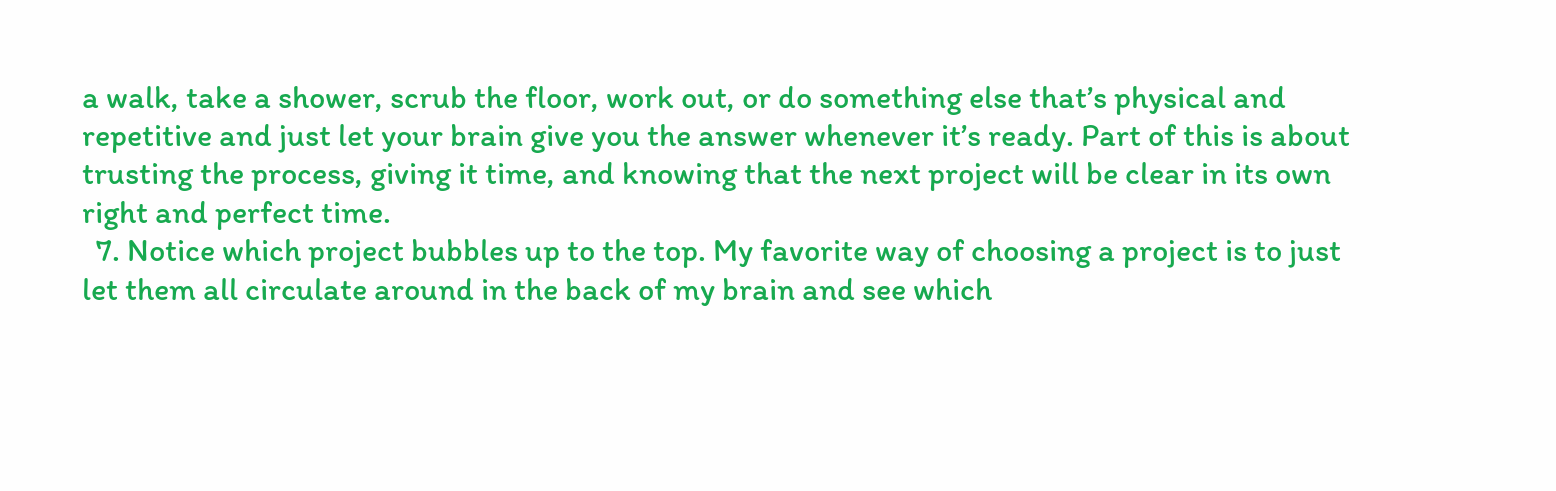a walk, take a shower, scrub the floor, work out, or do something else that’s physical and repetitive and just let your brain give you the answer whenever it’s ready. Part of this is about trusting the process, giving it time, and knowing that the next project will be clear in its own right and perfect time.
  7. Notice which project bubbles up to the top. My favorite way of choosing a project is to just let them all circulate around in the back of my brain and see which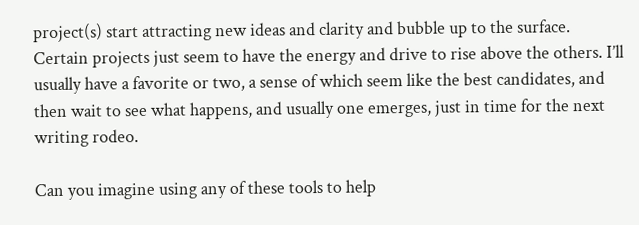project(s) start attracting new ideas and clarity and bubble up to the surface. Certain projects just seem to have the energy and drive to rise above the others. I’ll usually have a favorite or two, a sense of which seem like the best candidates, and then wait to see what happens, and usually one emerges, just in time for the next writing rodeo.

Can you imagine using any of these tools to help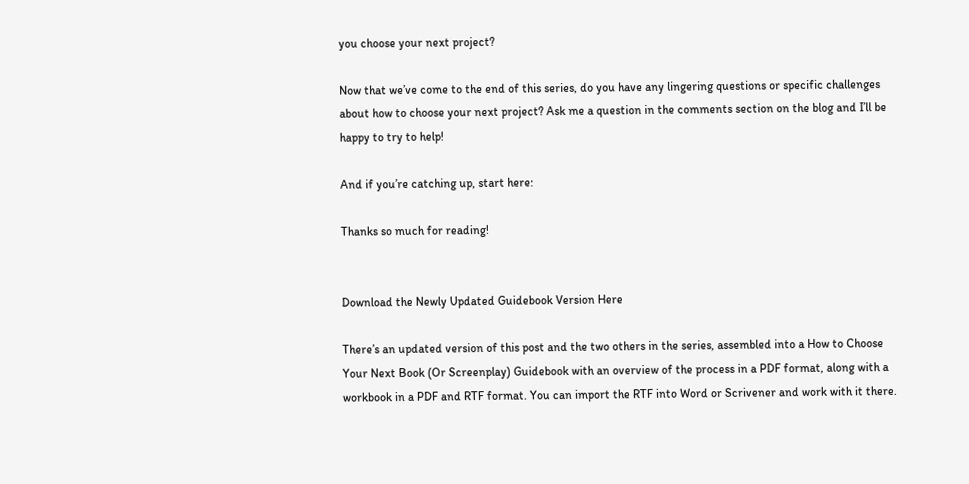you choose your next project?

Now that we’ve come to the end of this series, do you have any lingering questions or specific challenges about how to choose your next project? Ask me a question in the comments section on the blog and I’ll be happy to try to help!

And if you’re catching up, start here:

Thanks so much for reading!


Download the Newly Updated Guidebook Version Here

There’s an updated version of this post and the two others in the series, assembled into a How to Choose Your Next Book (Or Screenplay) Guidebook with an overview of the process in a PDF format, along with a workbook in a PDF and RTF format. You can import the RTF into Word or Scrivener and work with it there.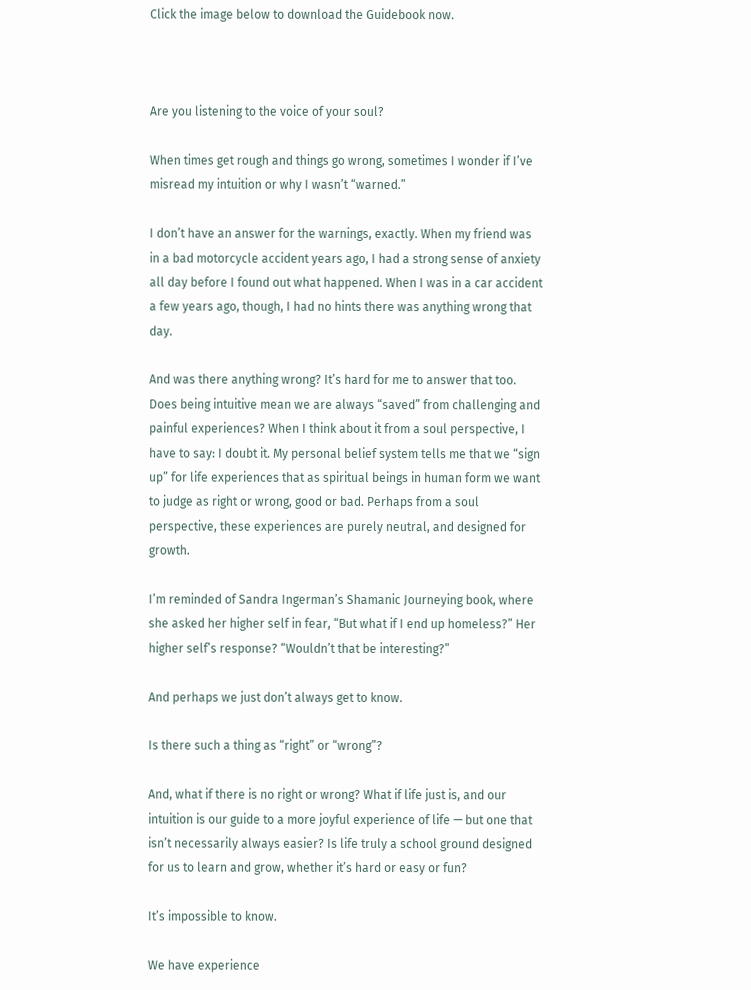Click the image below to download the Guidebook now.



Are you listening to the voice of your soul?

When times get rough and things go wrong, sometimes I wonder if I’ve misread my intuition or why I wasn’t “warned.”

I don’t have an answer for the warnings, exactly. When my friend was in a bad motorcycle accident years ago, I had a strong sense of anxiety all day before I found out what happened. When I was in a car accident a few years ago, though, I had no hints there was anything wrong that day.

And was there anything wrong? It’s hard for me to answer that too. Does being intuitive mean we are always “saved” from challenging and painful experiences? When I think about it from a soul perspective, I have to say: I doubt it. My personal belief system tells me that we “sign up” for life experiences that as spiritual beings in human form we want to judge as right or wrong, good or bad. Perhaps from a soul perspective, these experiences are purely neutral, and designed for growth.

I’m reminded of Sandra Ingerman’s Shamanic Journeying book, where she asked her higher self in fear, “But what if I end up homeless?” Her higher self’s response? “Wouldn’t that be interesting?”

And perhaps we just don’t always get to know.

Is there such a thing as “right” or “wrong”?

And, what if there is no right or wrong? What if life just is, and our intuition is our guide to a more joyful experience of life — but one that isn’t necessarily always easier? Is life truly a school ground designed for us to learn and grow, whether it’s hard or easy or fun?

It’s impossible to know.

We have experience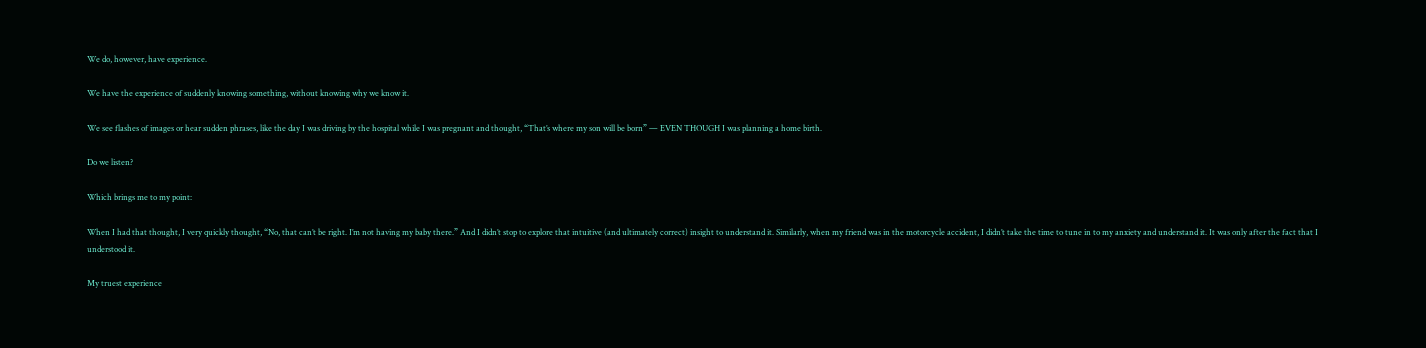We do, however, have experience.

We have the experience of suddenly knowing something, without knowing why we know it.

We see flashes of images or hear sudden phrases, like the day I was driving by the hospital while I was pregnant and thought, “That’s where my son will be born” — EVEN THOUGH I was planning a home birth.

Do we listen?

Which brings me to my point:

When I had that thought, I very quickly thought, “No, that can’t be right. I’m not having my baby there.” And I didn’t stop to explore that intuitive (and ultimately correct) insight to understand it. Similarly, when my friend was in the motorcycle accident, I didn’t take the time to tune in to my anxiety and understand it. It was only after the fact that I understood it.

My truest experience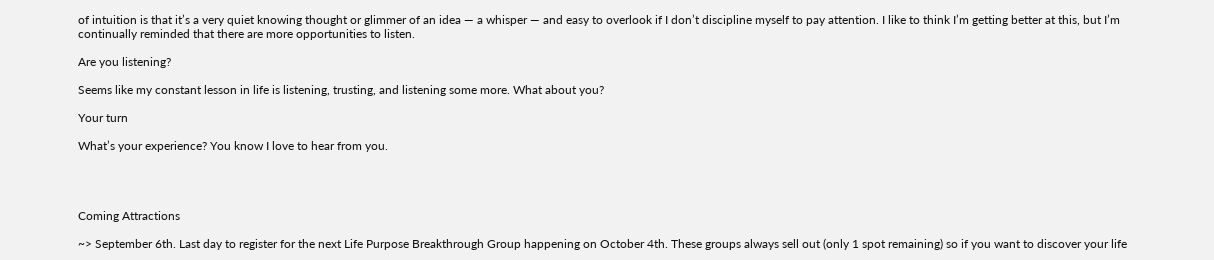of intuition is that it’s a very quiet knowing thought or glimmer of an idea — a whisper — and easy to overlook if I don’t discipline myself to pay attention. I like to think I’m getting better at this, but I’m continually reminded that there are more opportunities to listen.

Are you listening?

Seems like my constant lesson in life is listening, trusting, and listening some more. What about you?

Your turn

What’s your experience? You know I love to hear from you.




Coming Attractions

~> September 6th. Last day to register for the next Life Purpose Breakthrough Group happening on October 4th. These groups always sell out (only 1 spot remaining) so if you want to discover your life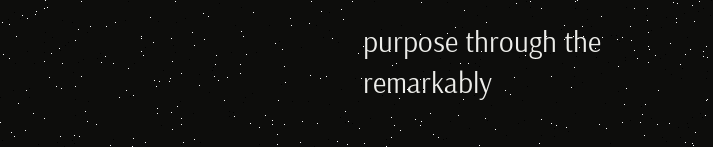purpose through the remarkably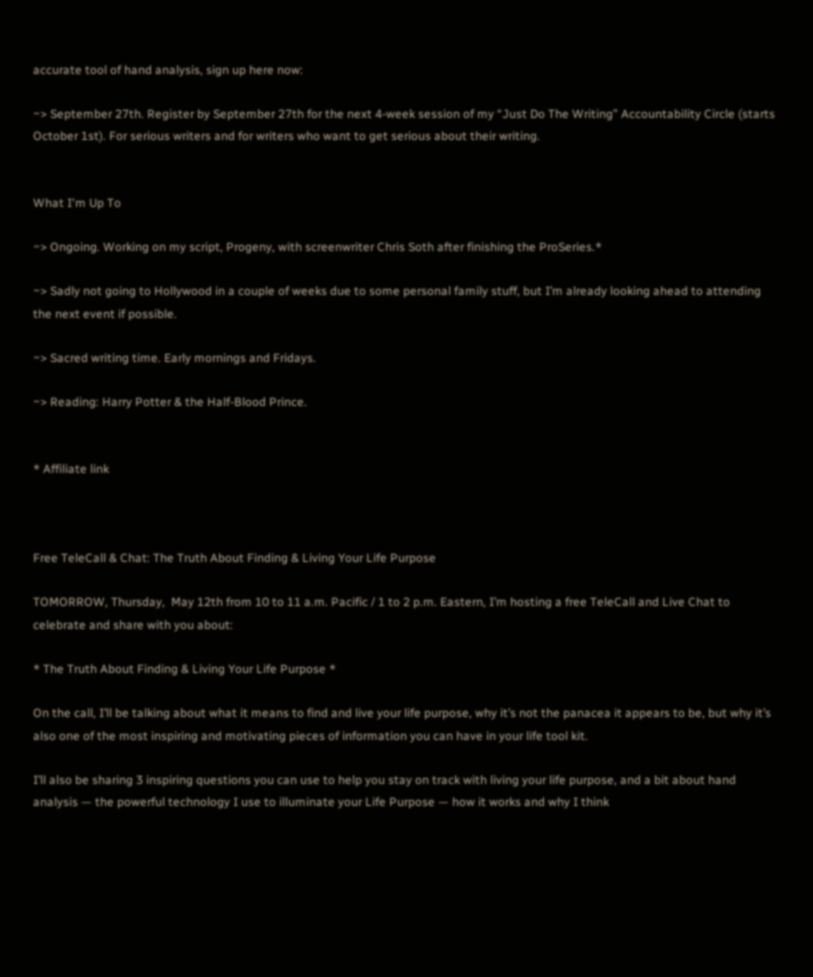accurate tool of hand analysis, sign up here now:

~> September 27th. Register by September 27th for the next 4-week session of my “Just Do The Writing” Accountability Circle (starts October 1st). For serious writers and for writers who want to get serious about their writing.


What I'm Up To

~> Ongoing. Working on my script, Progeny, with screenwriter Chris Soth after finishing the ProSeries.*

~> Sadly not going to Hollywood in a couple of weeks due to some personal family stuff, but I’m already looking ahead to attending the next event if possible.

~> Sacred writing time. Early mornings and Fridays.

~> Reading: Harry Potter & the Half-Blood Prince.


* Affiliate link



Free TeleCall & Chat: The Truth About Finding & Living Your Life Purpose

TOMORROW, Thursday,  May 12th from 10 to 11 a.m. Pacific / 1 to 2 p.m. Eastern, I’m hosting a free TeleCall and Live Chat to celebrate and share with you about:

* The Truth About Finding & Living Your Life Purpose *

On the call, I’ll be talking about what it means to find and live your life purpose, why it’s not the panacea it appears to be, but why it’s also one of the most inspiring and motivating pieces of information you can have in your life tool kit.

I’ll also be sharing 3 inspiring questions you can use to help you stay on track with living your life purpose, and a bit about hand analysis — the powerful technology I use to illuminate your Life Purpose — how it works and why I think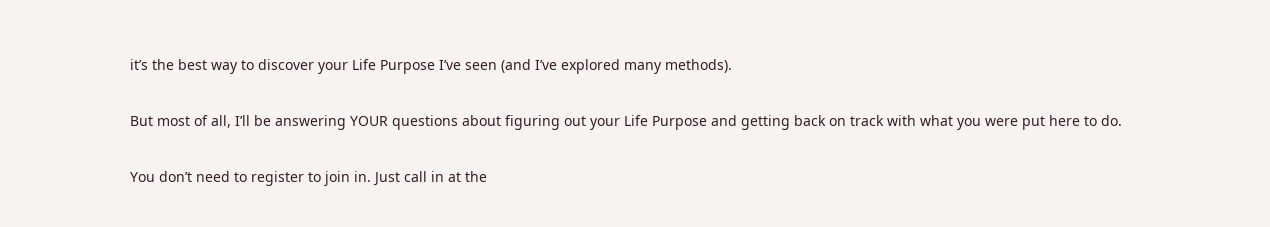it’s the best way to discover your Life Purpose I’ve seen (and I’ve explored many methods).

But most of all, I’ll be answering YOUR questions about figuring out your Life Purpose and getting back on track with what you were put here to do.

You don’t need to register to join in. Just call in at the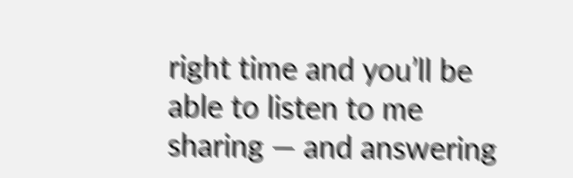right time and you’ll be able to listen to me sharing — and answering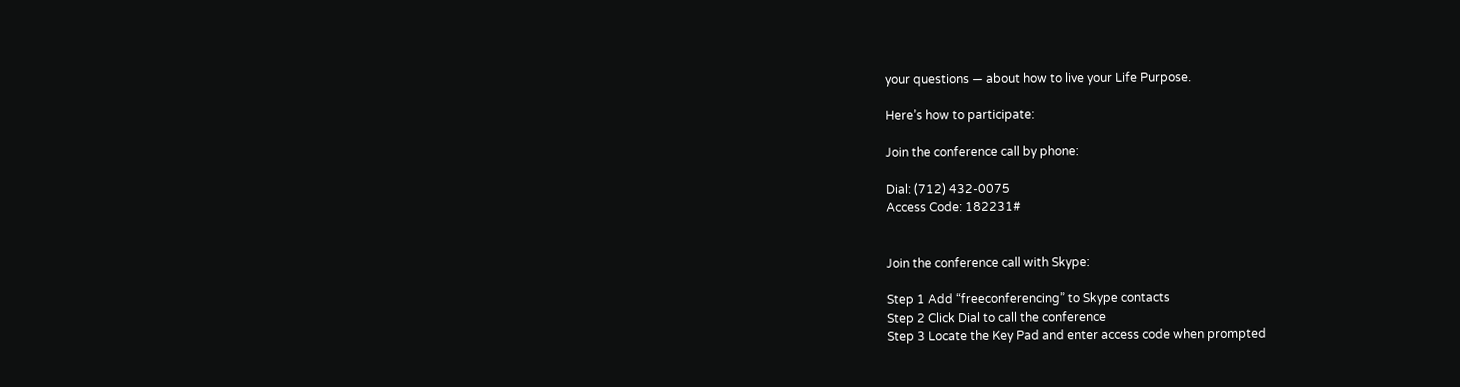your questions — about how to live your Life Purpose.

Here’s how to participate:

Join the conference call by phone:

Dial: (712) 432-0075
Access Code: 182231#


Join the conference call with Skype:

Step 1 Add “freeconferencing” to Skype contacts
Step 2 Click Dial to call the conference
Step 3 Locate the Key Pad and enter access code when prompted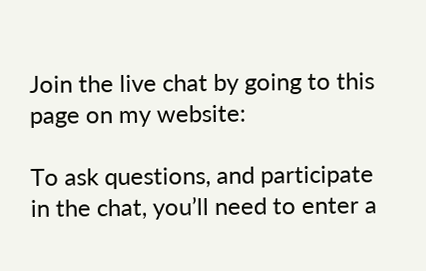Join the live chat by going to this page on my website:

To ask questions, and participate in the chat, you’ll need to enter a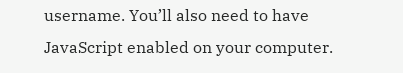username. You’ll also need to have JavaScript enabled on your computer.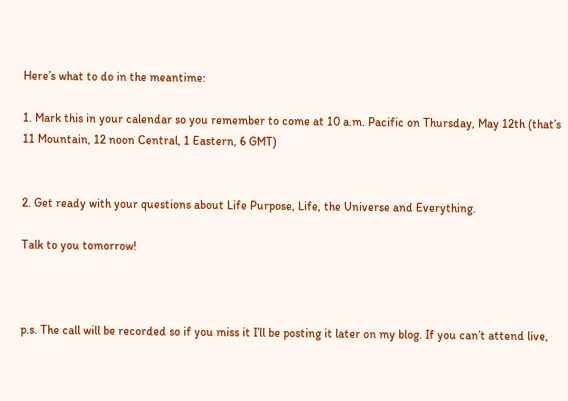Here’s what to do in the meantime:

1. Mark this in your calendar so you remember to come at 10 a.m. Pacific on Thursday, May 12th (that’s 11 Mountain, 12 noon Central, 1 Eastern, 6 GMT)


2. Get ready with your questions about Life Purpose, Life, the Universe and Everything.

Talk to you tomorrow!



p.s. The call will be recorded so if you miss it I’ll be posting it later on my blog. If you can’t attend live,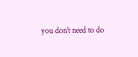you don’t need to do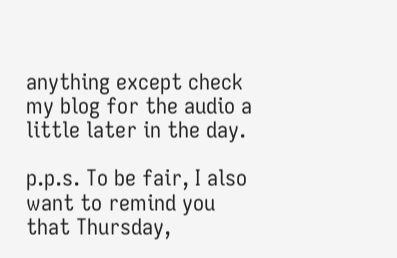anything except check my blog for the audio a little later in the day.

p.p.s. To be fair, I also want to remind you that Thursday,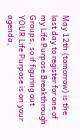May 12th (tomorrow) is the last day to register for one of my Life Purpose Breakthrough Groups, so if figuring out YOUR Life Purpose is on your agenda,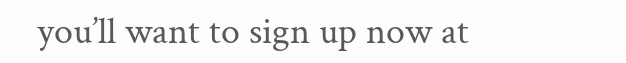you’ll want to sign up now at